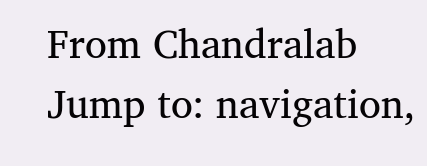From Chandralab
Jump to: navigation,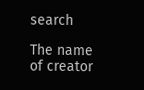search

The name of creator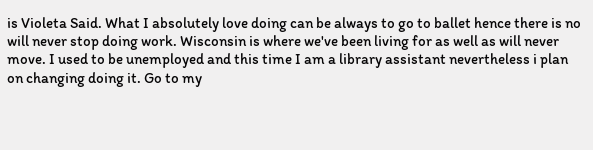is Violeta Said. What I absolutely love doing can be always to go to ballet hence there is no will never stop doing work. Wisconsin is where we've been living for as well as will never move. I used to be unemployed and this time I am a library assistant nevertheless i plan on changing doing it. Go to my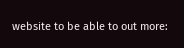website to be able to out more: